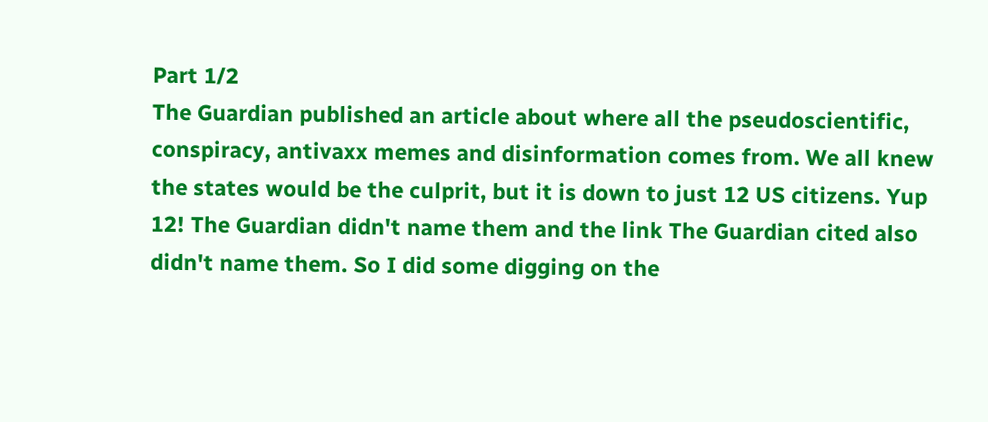Part 1/2
The Guardian published an article about where all the pseudoscientific, conspiracy, antivaxx memes and disinformation comes from. We all knew the states would be the culprit, but it is down to just 12 US citizens. Yup 12! The Guardian didn't name them and the link The Guardian cited also didn't name them. So I did some digging on the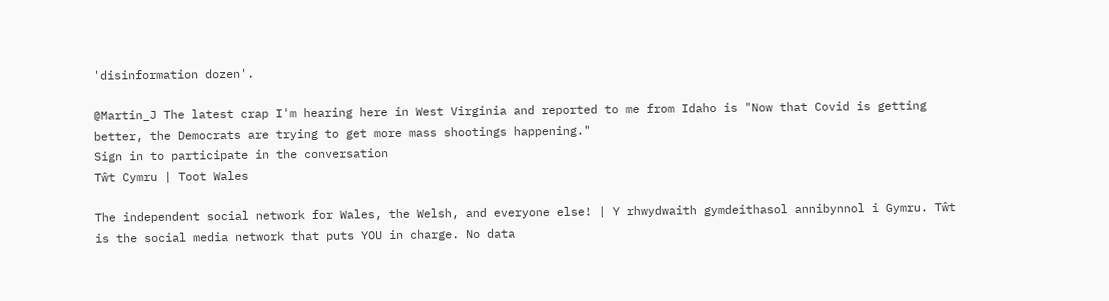'disinformation dozen'.

@Martin_J The latest crap I'm hearing here in West Virginia and reported to me from Idaho is "Now that Covid is getting better, the Democrats are trying to get more mass shootings happening."
Sign in to participate in the conversation
Tŵt Cymru | Toot Wales

The independent social network for Wales, the Welsh, and everyone else! | Y rhwydwaith gymdeithasol annibynnol i Gymru. Tŵt is the social media network that puts YOU in charge. No data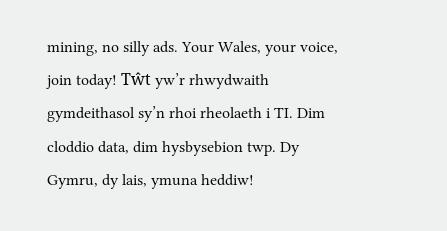mining, no silly ads. Your Wales, your voice, join today! Tŵt yw’r rhwydwaith gymdeithasol sy’n rhoi rheolaeth i TI. Dim cloddio data, dim hysbysebion twp. Dy Gymru, dy lais, ymuna heddiw!